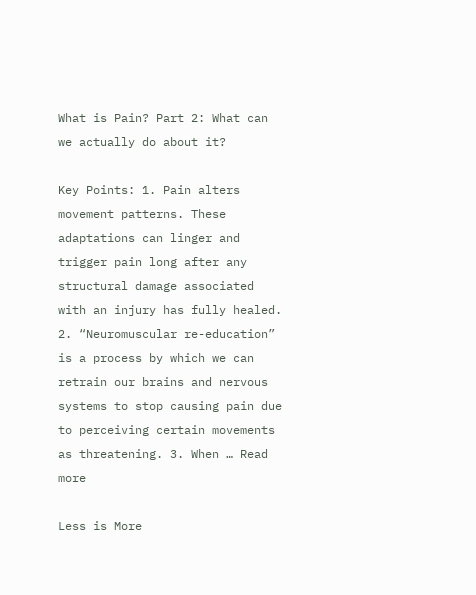What is Pain? Part 2: What can we actually do about it?

Key Points: 1. Pain alters movement patterns. These adaptations can linger and trigger pain long after any structural damage associated with an injury has fully healed. 2. “Neuromuscular re-education” is a process by which we can retrain our brains and nervous systems to stop causing pain due to perceiving certain movements as threatening. 3. When … Read more

Less is More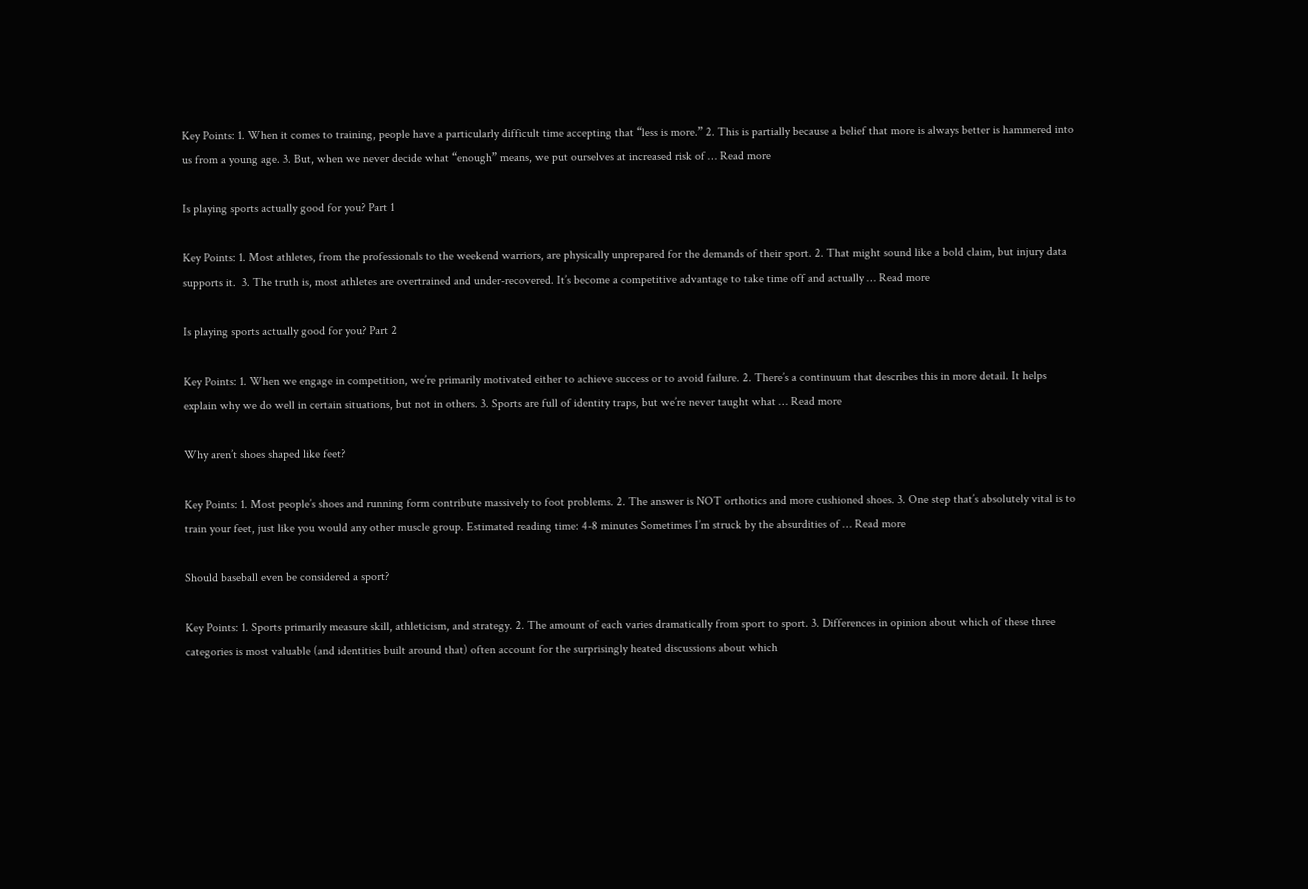Key Points: 1. When it comes to training, people have a particularly difficult time accepting that “less is more.” 2. This is partially because a belief that more is always better is hammered into us from a young age. 3. But, when we never decide what “enough” means, we put ourselves at increased risk of … Read more

Is playing sports actually good for you? Part 1

Key Points: 1. Most athletes, from the professionals to the weekend warriors, are physically unprepared for the demands of their sport. 2. That might sound like a bold claim, but injury data supports it.  3. The truth is, most athletes are overtrained and under-recovered. It’s become a competitive advantage to take time off and actually … Read more

Is playing sports actually good for you? Part 2

Key Points: 1. When we engage in competition, we’re primarily motivated either to achieve success or to avoid failure. 2. There’s a continuum that describes this in more detail. It helps explain why we do well in certain situations, but not in others. 3. Sports are full of identity traps, but we’re never taught what … Read more

Why aren’t shoes shaped like feet?

Key Points: 1. Most people’s shoes and running form contribute massively to foot problems. 2. The answer is NOT orthotics and more cushioned shoes. 3. One step that’s absolutely vital is to train your feet, just like you would any other muscle group. Estimated reading time: 4-8 minutes Sometimes I’m struck by the absurdities of … Read more

Should baseball even be considered a sport?

Key Points: 1. Sports primarily measure skill, athleticism, and strategy. 2. The amount of each varies dramatically from sport to sport. 3. Differences in opinion about which of these three categories is most valuable (and identities built around that) often account for the surprisingly heated discussions about which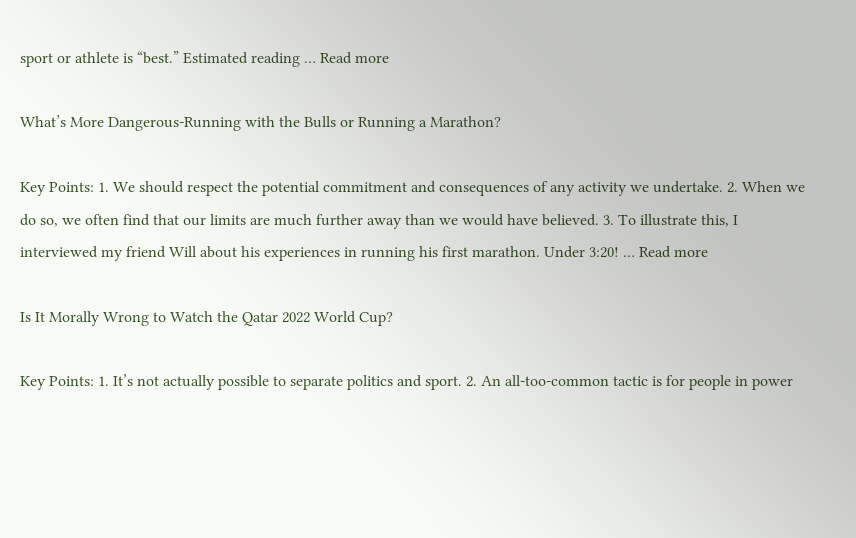sport or athlete is “best.” Estimated reading … Read more

What’s More Dangerous-Running with the Bulls or Running a Marathon?

Key Points: 1. We should respect the potential commitment and consequences of any activity we undertake. 2. When we do so, we often find that our limits are much further away than we would have believed. 3. To illustrate this, I interviewed my friend Will about his experiences in running his first marathon. Under 3:20! … Read more

Is It Morally Wrong to Watch the Qatar 2022 World Cup?

Key Points: 1. It’s not actually possible to separate politics and sport. 2. An all-too-common tactic is for people in power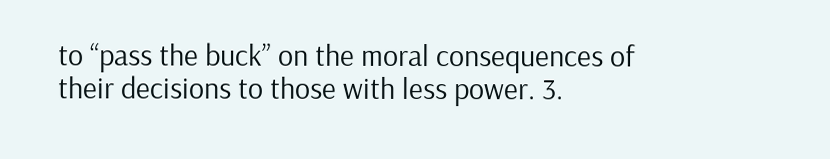to “pass the buck” on the moral consequences of their decisions to those with less power. 3.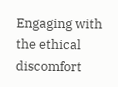Engaging with the ethical discomfort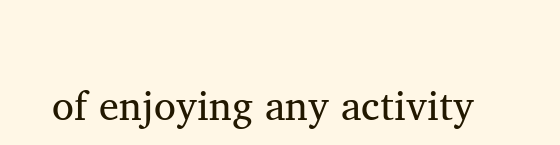of enjoying any activity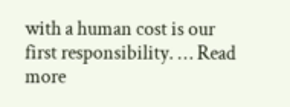with a human cost is our first responsibility. … Read more